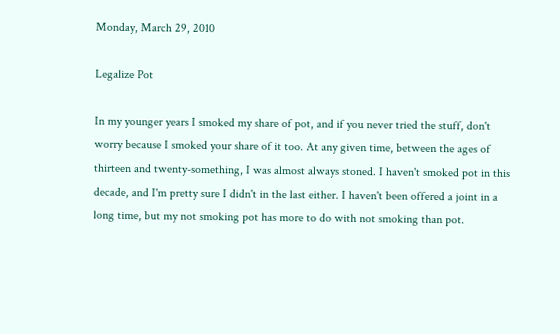Monday, March 29, 2010

Legalize Pot

In my younger years I smoked my share of pot, and if you never tried the stuff, don't worry because I smoked your share of it too. At any given time, between the ages of thirteen and twenty-something, I was almost always stoned. I haven't smoked pot in this decade, and I'm pretty sure I didn't in the last either. I haven't been offered a joint in a long time, but my not smoking pot has more to do with not smoking than pot.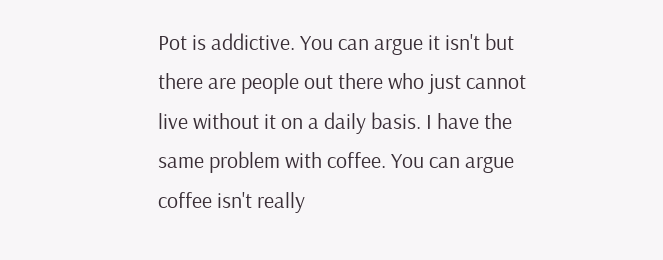Pot is addictive. You can argue it isn't but there are people out there who just cannot live without it on a daily basis. I have the same problem with coffee. You can argue coffee isn't really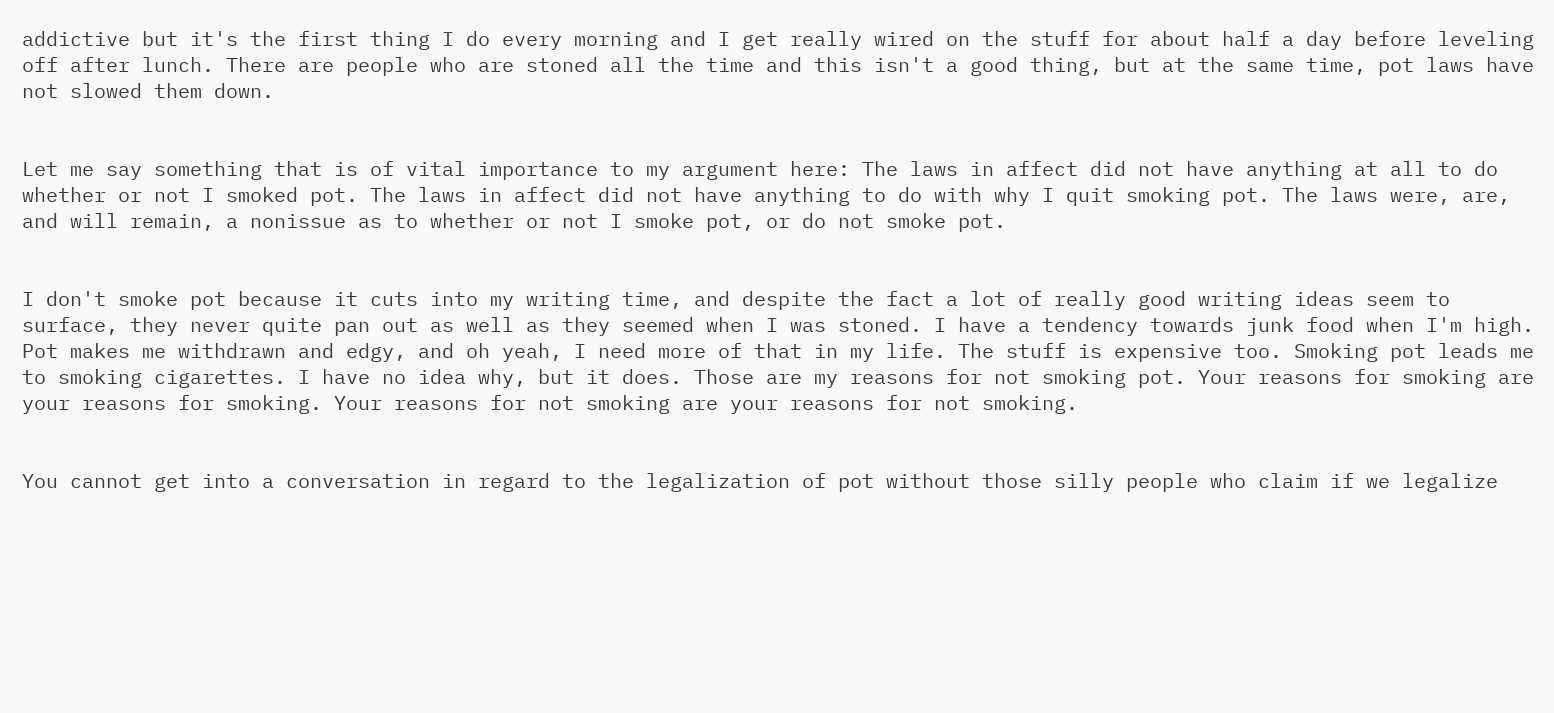addictive but it's the first thing I do every morning and I get really wired on the stuff for about half a day before leveling off after lunch. There are people who are stoned all the time and this isn't a good thing, but at the same time, pot laws have not slowed them down.


Let me say something that is of vital importance to my argument here: The laws in affect did not have anything at all to do whether or not I smoked pot. The laws in affect did not have anything to do with why I quit smoking pot. The laws were, are, and will remain, a nonissue as to whether or not I smoke pot, or do not smoke pot.


I don't smoke pot because it cuts into my writing time, and despite the fact a lot of really good writing ideas seem to surface, they never quite pan out as well as they seemed when I was stoned. I have a tendency towards junk food when I'm high. Pot makes me withdrawn and edgy, and oh yeah, I need more of that in my life. The stuff is expensive too. Smoking pot leads me to smoking cigarettes. I have no idea why, but it does. Those are my reasons for not smoking pot. Your reasons for smoking are your reasons for smoking. Your reasons for not smoking are your reasons for not smoking.


You cannot get into a conversation in regard to the legalization of pot without those silly people who claim if we legalize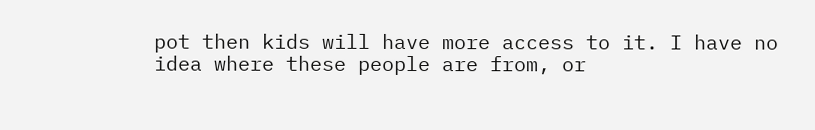pot then kids will have more access to it. I have no idea where these people are from, or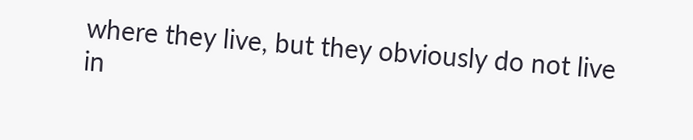where they live, but they obviously do not live in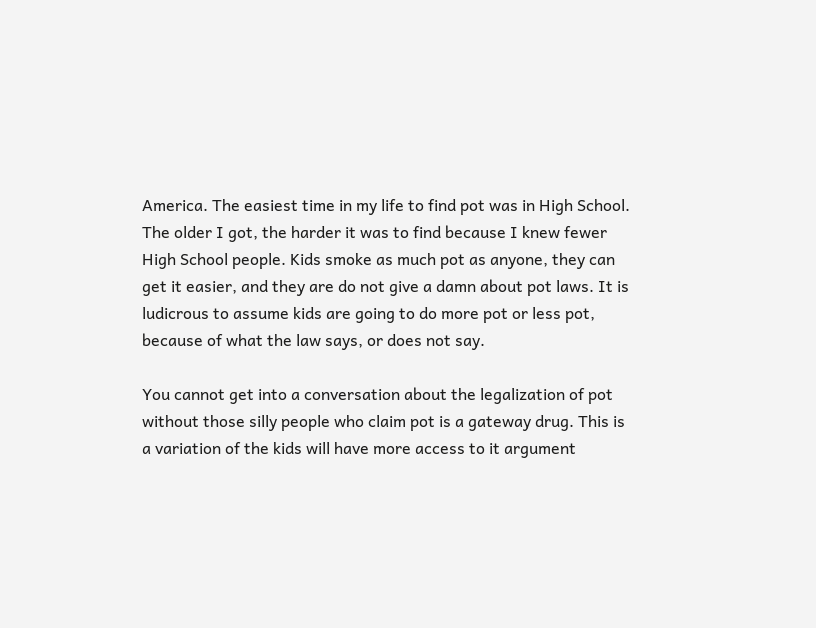America. The easiest time in my life to find pot was in High School. The older I got, the harder it was to find because I knew fewer High School people. Kids smoke as much pot as anyone, they can get it easier, and they are do not give a damn about pot laws. It is ludicrous to assume kids are going to do more pot or less pot, because of what the law says, or does not say.

You cannot get into a conversation about the legalization of pot without those silly people who claim pot is a gateway drug. This is a variation of the kids will have more access to it argument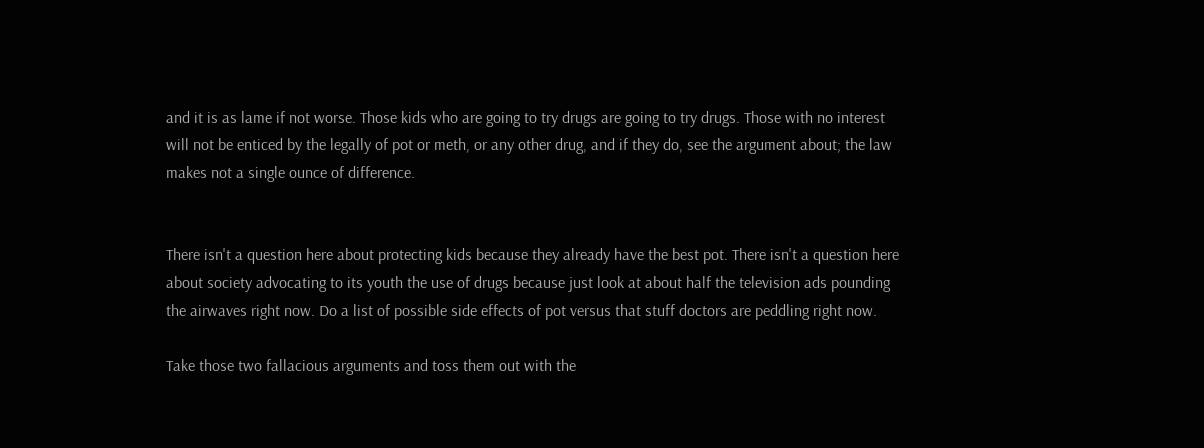and it is as lame if not worse. Those kids who are going to try drugs are going to try drugs. Those with no interest will not be enticed by the legally of pot or meth, or any other drug, and if they do, see the argument about; the law makes not a single ounce of difference.


There isn't a question here about protecting kids because they already have the best pot. There isn't a question here about society advocating to its youth the use of drugs because just look at about half the television ads pounding the airwaves right now. Do a list of possible side effects of pot versus that stuff doctors are peddling right now.

Take those two fallacious arguments and toss them out with the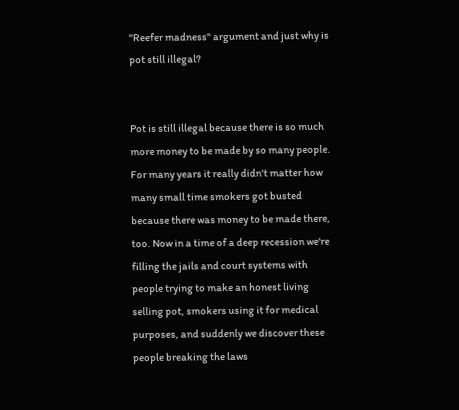"Reefer madness" argument and just why is pot still illegal?


Pot is still illegal because there is so much more money to be made by so many people. For many years it really didn't matter how many small time smokers got busted because there was money to be made there, too. Now in a time of a deep recession we're filling the jails and court systems with people trying to make an honest living selling pot, smokers using it for medical purposes, and suddenly we discover these people breaking the laws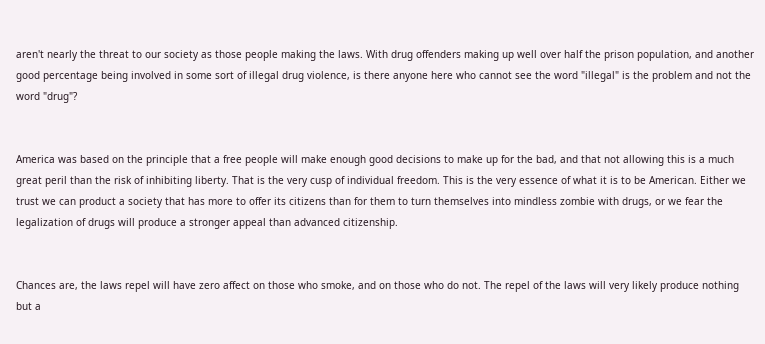aren't nearly the threat to our society as those people making the laws. With drug offenders making up well over half the prison population, and another good percentage being involved in some sort of illegal drug violence, is there anyone here who cannot see the word "illegal" is the problem and not the word "drug"?


America was based on the principle that a free people will make enough good decisions to make up for the bad, and that not allowing this is a much great peril than the risk of inhibiting liberty. That is the very cusp of individual freedom. This is the very essence of what it is to be American. Either we trust we can product a society that has more to offer its citizens than for them to turn themselves into mindless zombie with drugs, or we fear the legalization of drugs will produce a stronger appeal than advanced citizenship.


Chances are, the laws repel will have zero affect on those who smoke, and on those who do not. The repel of the laws will very likely produce nothing but a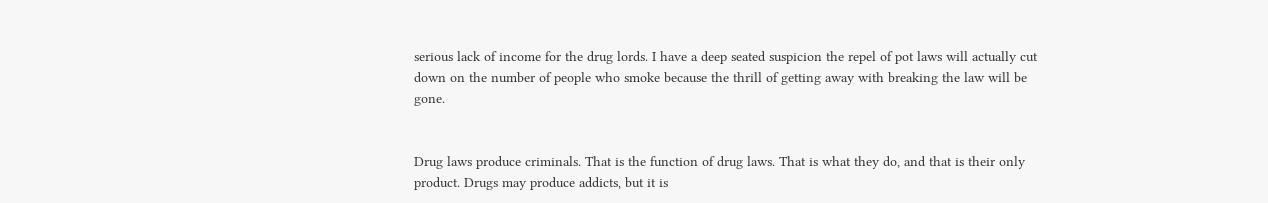serious lack of income for the drug lords. I have a deep seated suspicion the repel of pot laws will actually cut down on the number of people who smoke because the thrill of getting away with breaking the law will be gone.


Drug laws produce criminals. That is the function of drug laws. That is what they do, and that is their only product. Drugs may produce addicts, but it is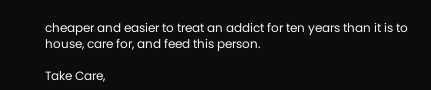cheaper and easier to treat an addict for ten years than it is to house, care for, and feed this person.

Take Care,